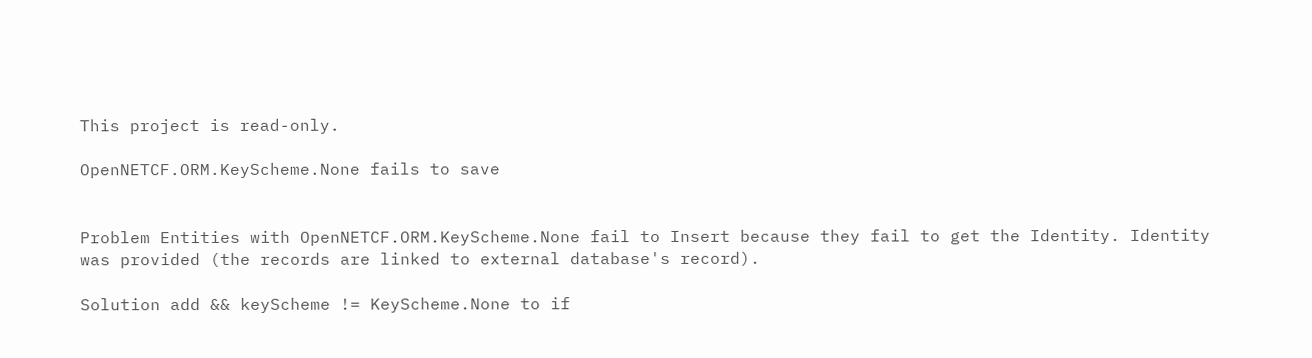This project is read-only.

OpenNETCF.ORM.KeyScheme.None fails to save


Problem Entities with OpenNETCF.ORM.KeyScheme.None fail to Insert because they fail to get the Identity. Identity was provided (the records are linked to external database's record).

Solution add && keyScheme != KeyScheme.None to if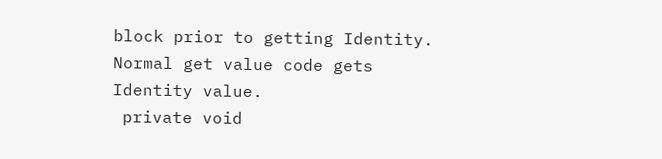block prior to getting Identity. Normal get value code gets Identity value.
 private void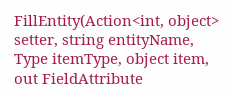FillEntity(Action<int, object> setter, string entityName, Type itemType, object item, out FieldAttribute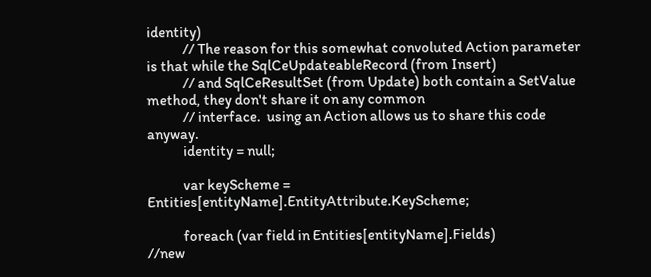identity)
            // The reason for this somewhat convoluted Action parameter is that while the SqlCeUpdateableRecord (from Insert)
            // and SqlCeResultSet (from Update) both contain a SetValue method, they don't share it on any common
            // interface.  using an Action allows us to share this code anyway.
            identity = null;

            var keyScheme = Entities[entityName].EntityAttribute.KeyScheme;

            foreach (var field in Entities[entityName].Fields)
//new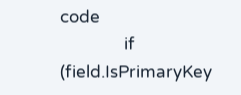code
                if (field.IsPrimaryKey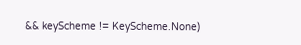&& keyScheme != KeyScheme.None)